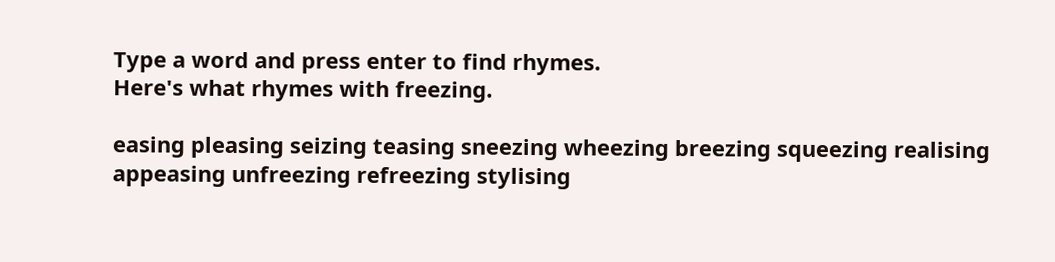Type a word and press enter to find rhymes.
Here's what rhymes with freezing.

easing pleasing seizing teasing sneezing wheezing breezing squeezing realising appeasing unfreezing refreezing stylising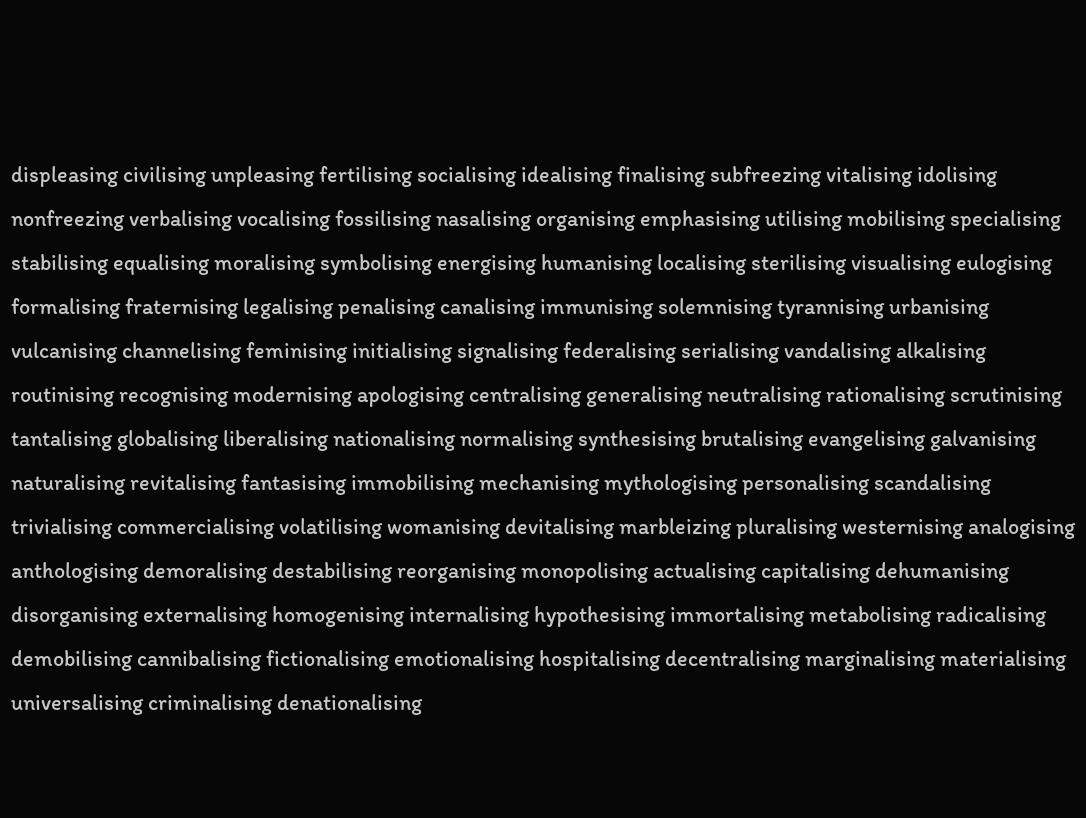displeasing civilising unpleasing fertilising socialising idealising finalising subfreezing vitalising idolising nonfreezing verbalising vocalising fossilising nasalising organising emphasising utilising mobilising specialising stabilising equalising moralising symbolising energising humanising localising sterilising visualising eulogising formalising fraternising legalising penalising canalising immunising solemnising tyrannising urbanising vulcanising channelising feminising initialising signalising federalising serialising vandalising alkalising routinising recognising modernising apologising centralising generalising neutralising rationalising scrutinising tantalising globalising liberalising nationalising normalising synthesising brutalising evangelising galvanising naturalising revitalising fantasising immobilising mechanising mythologising personalising scandalising trivialising commercialising volatilising womanising devitalising marbleizing pluralising westernising analogising anthologising demoralising destabilising reorganising monopolising actualising capitalising dehumanising disorganising externalising homogenising internalising hypothesising immortalising metabolising radicalising demobilising cannibalising fictionalising emotionalising hospitalising decentralising marginalising materialising universalising criminalising denationalising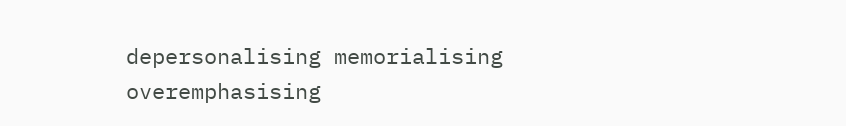depersonalising memorialising overemphasising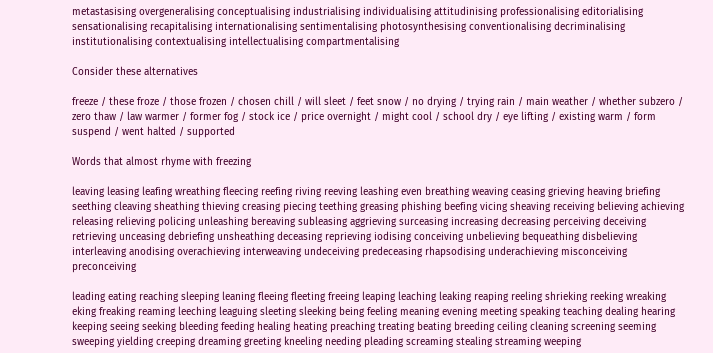metastasising overgeneralising conceptualising industrialising individualising attitudinising professionalising editorialising sensationalising recapitalising internationalising sentimentalising photosynthesising conventionalising decriminalising institutionalising contextualising intellectualising compartmentalising

Consider these alternatives

freeze / these froze / those frozen / chosen chill / will sleet / feet snow / no drying / trying rain / main weather / whether subzero / zero thaw / law warmer / former fog / stock ice / price overnight / might cool / school dry / eye lifting / existing warm / form suspend / went halted / supported

Words that almost rhyme with freezing

leaving leasing leafing wreathing fleecing reefing riving reeving leashing even breathing weaving ceasing grieving heaving briefing seething cleaving sheathing thieving creasing piecing teething greasing phishing beefing vicing sheaving receiving believing achieving releasing relieving policing unleashing bereaving subleasing aggrieving surceasing increasing decreasing perceiving deceiving retrieving unceasing debriefing unsheathing deceasing reprieving iodising conceiving unbelieving bequeathing disbelieving interleaving anodising overachieving interweaving undeceiving predeceasing rhapsodising underachieving misconceiving preconceiving

leading eating reaching sleeping leaning fleeing fleeting freeing leaping leaching leaking reaping reeling shrieking reeking wreaking eking freaking reaming leeching leaguing sleeting sleeking being feeling meaning evening meeting speaking teaching dealing hearing keeping seeing seeking bleeding feeding healing heating preaching treating beating breeding ceiling cleaning screening seeming sweeping yielding creeping dreaming greeting kneeling needing pleading screaming stealing streaming weeping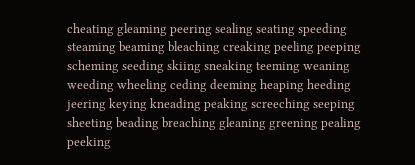cheating gleaming peering sealing seating speeding steaming beaming bleaching creaking peeling peeping scheming seeding skiing sneaking teeming weaning weeding wheeling ceding deeming heaping heeding jeering keying kneading peaking screeching seeping sheeting beading breaching gleaning greening pealing peeking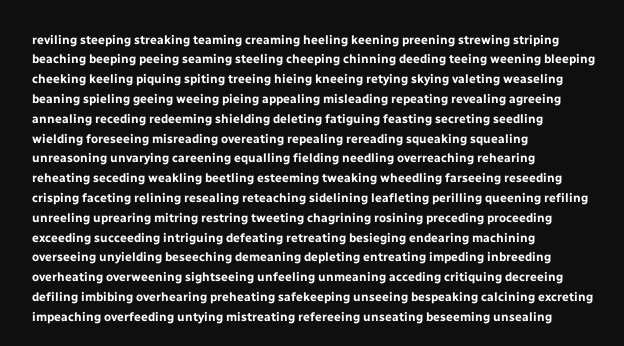reviling steeping streaking teaming creaming heeling keening preening strewing striping beaching beeping peeing seaming steeling cheeping chinning deeding teeing weening bleeping cheeking keeling piquing spiting treeing hieing kneeing retying skying valeting weaseling beaning spieling geeing weeing pieing appealing misleading repeating revealing agreeing annealing receding redeeming shielding deleting fatiguing feasting secreting seedling wielding foreseeing misreading overeating repealing rereading squeaking squealing unreasoning unvarying careening equalling fielding needling overreaching rehearing reheating seceding weakling beetling esteeming tweaking wheedling farseeing reseeding crisping faceting relining resealing reteaching sidelining leafleting perilling queening refiling unreeling uprearing mitring restring tweeting chagrining rosining preceding proceeding exceeding succeeding intriguing defeating retreating besieging endearing machining overseeing unyielding beseeching demeaning depleting entreating impeding inbreeding overheating overweening sightseeing unfeeling unmeaning acceding critiquing decreeing defiling imbibing overhearing preheating safekeeping unseeing bespeaking calcining excreting impeaching overfeeding untying mistreating refereeing unseating beseeming unsealing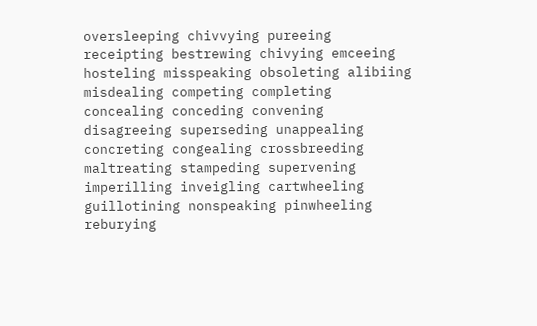oversleeping chivvying pureeing receipting bestrewing chivying emceeing hosteling misspeaking obsoleting alibiing misdealing competing completing concealing conceding convening disagreeing superseding unappealing concreting congealing crossbreeding maltreating stampeding supervening imperilling inveigling cartwheeling guillotining nonspeaking pinwheeling reburying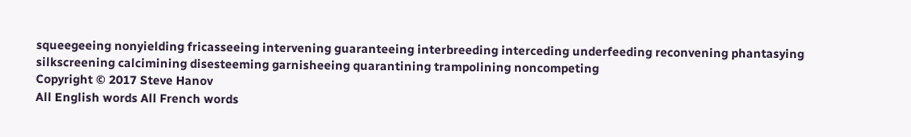squeegeeing nonyielding fricasseeing intervening guaranteeing interbreeding interceding underfeeding reconvening phantasying silkscreening calcimining disesteeming garnisheeing quarantining trampolining noncompeting
Copyright © 2017 Steve Hanov
All English words All French words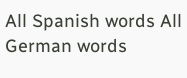All Spanish words All German words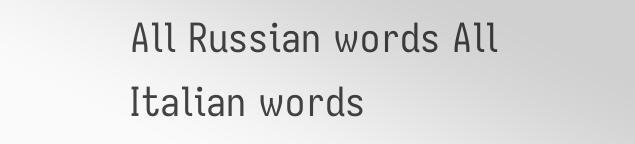All Russian words All Italian words